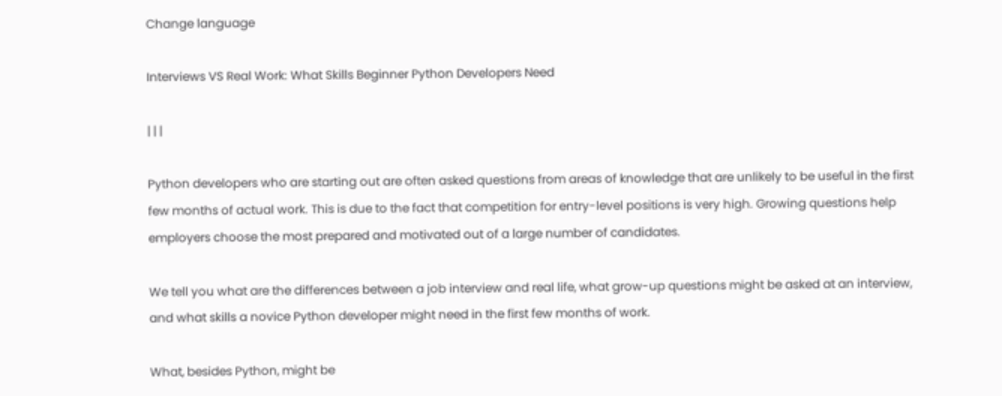Change language

Interviews VS Real Work: What Skills Beginner Python Developers Need

| | |

Python developers who are starting out are often asked questions from areas of knowledge that are unlikely to be useful in the first few months of actual work. This is due to the fact that competition for entry-level positions is very high. Growing questions help employers choose the most prepared and motivated out of a large number of candidates.

We tell you what are the differences between a job interview and real life, what grow-up questions might be asked at an interview, and what skills a novice Python developer might need in the first few months of work.

What, besides Python, might be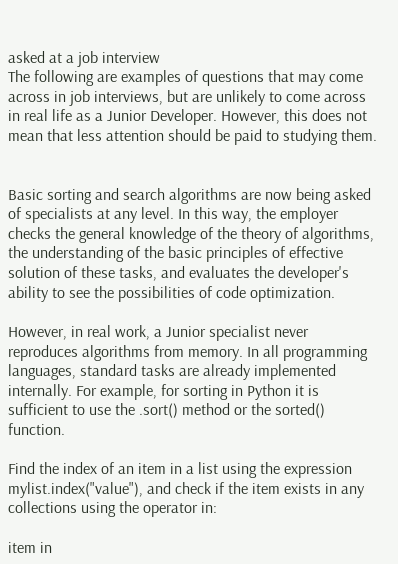asked at a job interview
The following are examples of questions that may come across in job interviews, but are unlikely to come across in real life as a Junior Developer. However, this does not mean that less attention should be paid to studying them.


Basic sorting and search algorithms are now being asked of specialists at any level. In this way, the employer checks the general knowledge of the theory of algorithms, the understanding of the basic principles of effective solution of these tasks, and evaluates the developer's ability to see the possibilities of code optimization.

However, in real work, a Junior specialist never reproduces algorithms from memory. In all programming languages, standard tasks are already implemented internally. For example, for sorting in Python it is sufficient to use the .sort() method or the sorted() function.

Find the index of an item in a list using the expression mylist.index("value"), and check if the item exists in any collections using the operator in:

item in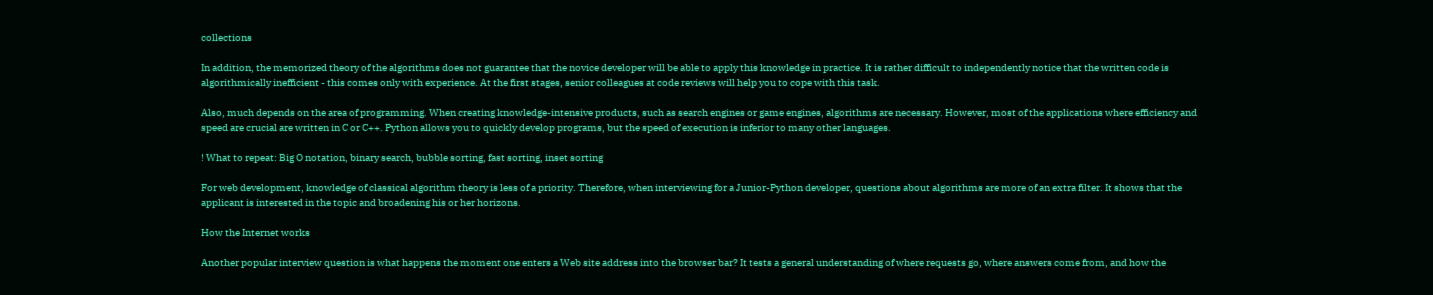collections

In addition, the memorized theory of the algorithms does not guarantee that the novice developer will be able to apply this knowledge in practice. It is rather difficult to independently notice that the written code is algorithmically inefficient - this comes only with experience. At the first stages, senior colleagues at code reviews will help you to cope with this task.

Also, much depends on the area of programming. When creating knowledge-intensive products, such as search engines or game engines, algorithms are necessary. However, most of the applications where efficiency and speed are crucial are written in C or C++. Python allows you to quickly develop programs, but the speed of execution is inferior to many other languages.

! What to repeat: Big O notation, binary search, bubble sorting, fast sorting, inset sorting

For web development, knowledge of classical algorithm theory is less of a priority. Therefore, when interviewing for a Junior-Python developer, questions about algorithms are more of an extra filter. It shows that the applicant is interested in the topic and broadening his or her horizons.

How the Internet works

Another popular interview question is what happens the moment one enters a Web site address into the browser bar? It tests a general understanding of where requests go, where answers come from, and how the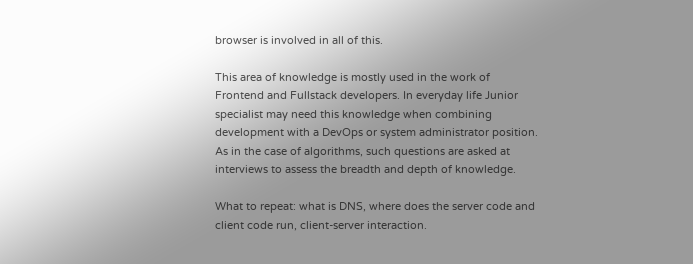browser is involved in all of this.

This area of knowledge is mostly used in the work of Frontend and Fullstack developers. In everyday life Junior specialist may need this knowledge when combining development with a DevOps or system administrator position. As in the case of algorithms, such questions are asked at interviews to assess the breadth and depth of knowledge.

What to repeat: what is DNS, where does the server code and client code run, client-server interaction.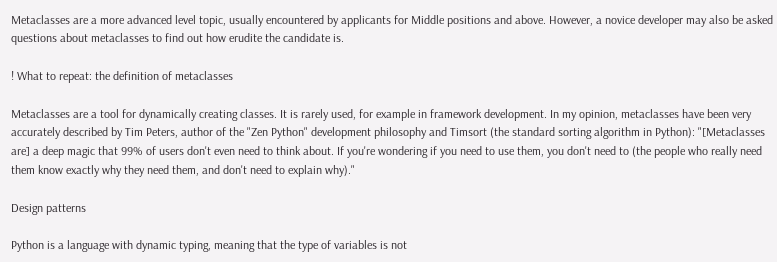Metaclasses are a more advanced level topic, usually encountered by applicants for Middle positions and above. However, a novice developer may also be asked questions about metaclasses to find out how erudite the candidate is.

! What to repeat: the definition of metaclasses

Metaclasses are a tool for dynamically creating classes. It is rarely used, for example in framework development. In my opinion, metaclasses have been very accurately described by Tim Peters, author of the "Zen Python" development philosophy and Timsort (the standard sorting algorithm in Python): "[Metaclasses are] a deep magic that 99% of users don't even need to think about. If you're wondering if you need to use them, you don't need to (the people who really need them know exactly why they need them, and don't need to explain why)."

Design patterns

Python is a language with dynamic typing, meaning that the type of variables is not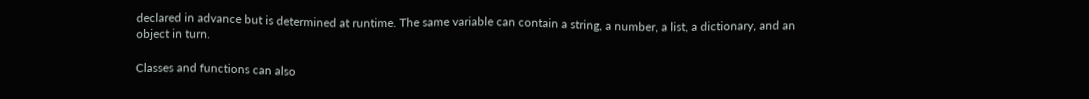declared in advance but is determined at runtime. The same variable can contain a string, a number, a list, a dictionary, and an object in turn.

Classes and functions can also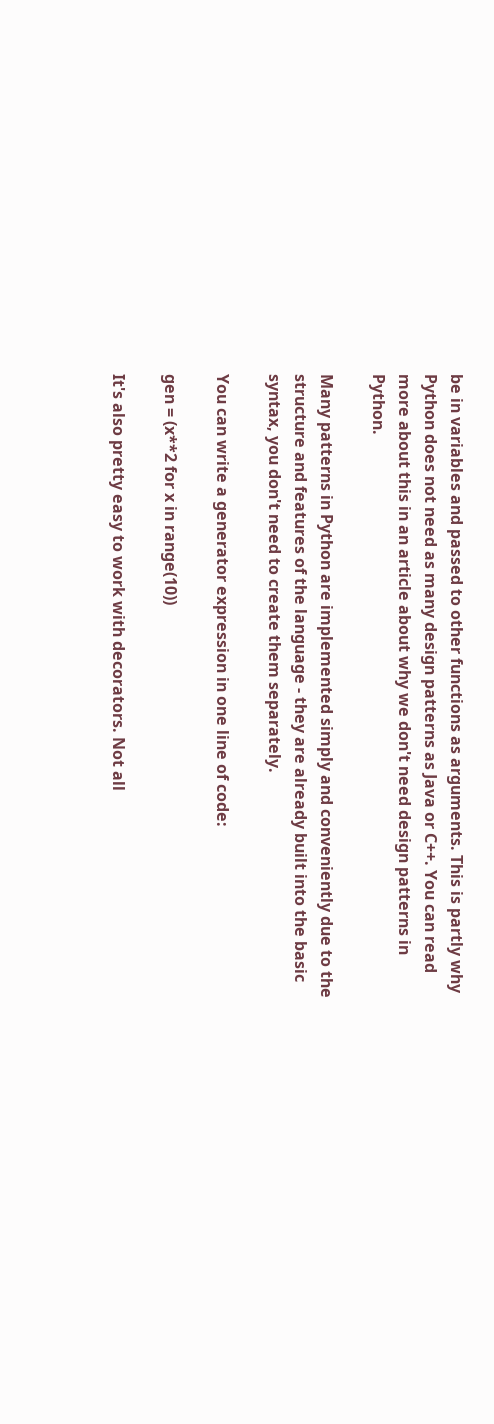be in variables and passed to other functions as arguments. This is partly why Python does not need as many design patterns as Java or C++. You can read more about this in an article about why we don't need design patterns in Python.

Many patterns in Python are implemented simply and conveniently due to the structure and features of the language - they are already built into the basic syntax, you don't need to create them separately.

You can write a generator expression in one line of code:

gen = (x**2 for x in range(10))

It's also pretty easy to work with decorators. Not all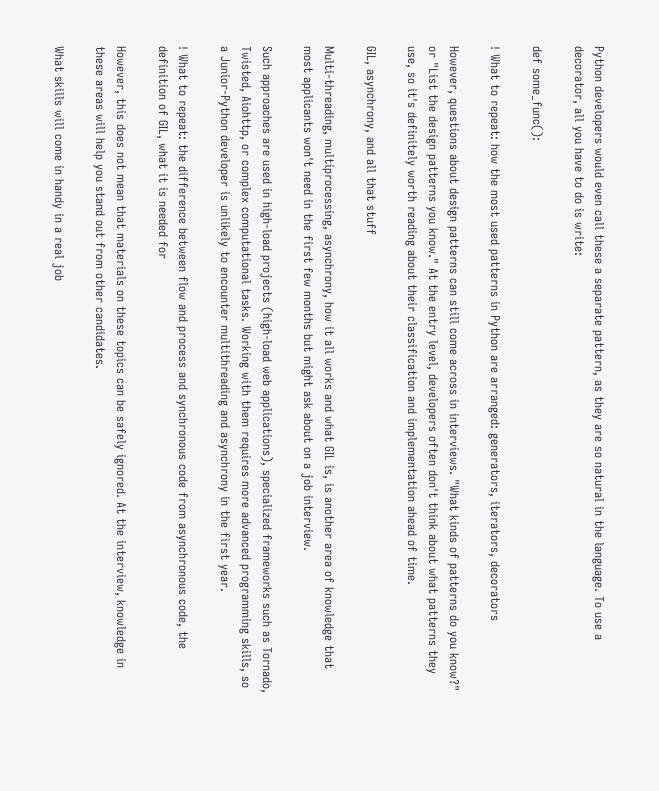Python developers would even call these a separate pattern, as they are so natural in the language. To use a decorator, all you have to do is write:

def some_func():

! What to repeat: how the most used patterns in Python are arranged: generators, iterators, decorators

However, questions about design patterns can still come across in interviews. "What kinds of patterns do you know?" or "List the design patterns you know." At the entry level, developers often don't think about what patterns they use, so it's definitely worth reading about their classification and implementation ahead of time.

GIL, asynchrony, and all that stuff

Multi-threading, multiprocessing, asynchrony, how it all works and what GIL is, is another area of knowledge that most applicants won't need in the first few months but might ask about on a job interview.

Such approaches are used in high-load projects (high-load web applications), specialized frameworks such as Tornado, Twisted, Aiohttp, or complex computational tasks. Working with them requires more advanced programming skills, so a Junior-Python developer is unlikely to encounter multithreading and asynchrony in the first year.

! What to repeat: the difference between flow and process and synchronous code from asynchronous code, the definition of GIL, what it is needed for

However, this does not mean that materials on these topics can be safely ignored. At the interview, knowledge in these areas will help you stand out from other candidates.

What skills will come in handy in a real job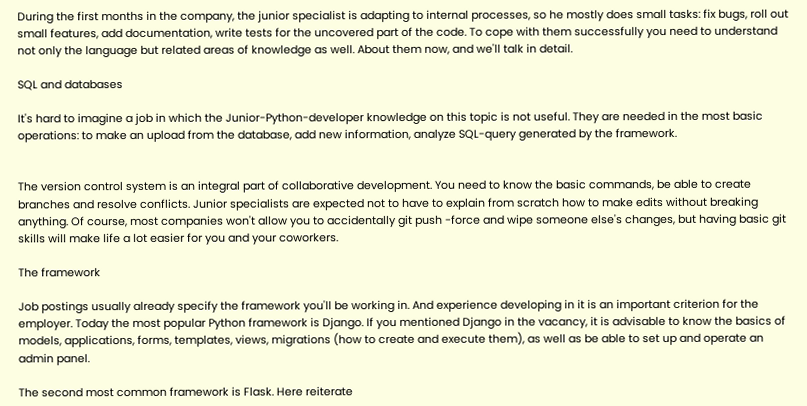During the first months in the company, the junior specialist is adapting to internal processes, so he mostly does small tasks: fix bugs, roll out small features, add documentation, write tests for the uncovered part of the code. To cope with them successfully you need to understand not only the language but related areas of knowledge as well. About them now, and we'll talk in detail.

SQL and databases

It's hard to imagine a job in which the Junior-Python-developer knowledge on this topic is not useful. They are needed in the most basic operations: to make an upload from the database, add new information, analyze SQL-query generated by the framework.


The version control system is an integral part of collaborative development. You need to know the basic commands, be able to create branches and resolve conflicts. Junior specialists are expected not to have to explain from scratch how to make edits without breaking anything. Of course, most companies won't allow you to accidentally git push -force and wipe someone else's changes, but having basic git skills will make life a lot easier for you and your coworkers.

The framework

Job postings usually already specify the framework you'll be working in. And experience developing in it is an important criterion for the employer. Today the most popular Python framework is Django. If you mentioned Django in the vacancy, it is advisable to know the basics of models, applications, forms, templates, views, migrations (how to create and execute them), as well as be able to set up and operate an admin panel.

The second most common framework is Flask. Here reiterate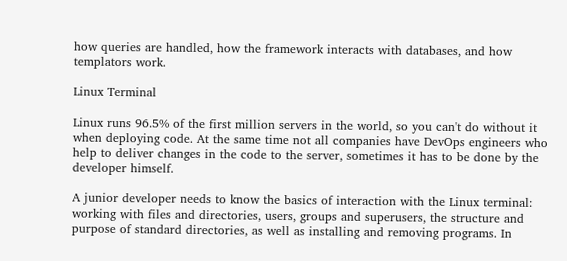how queries are handled, how the framework interacts with databases, and how templators work.

Linux Terminal

Linux runs 96.5% of the first million servers in the world, so you can't do without it when deploying code. At the same time not all companies have DevOps engineers who help to deliver changes in the code to the server, sometimes it has to be done by the developer himself.

A junior developer needs to know the basics of interaction with the Linux terminal: working with files and directories, users, groups and superusers, the structure and purpose of standard directories, as well as installing and removing programs. In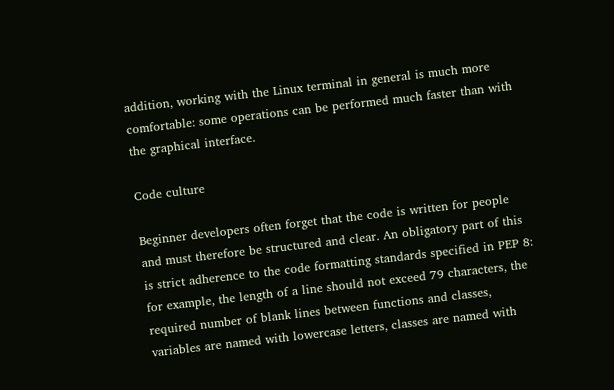addition, working with the Linux terminal in general is much more comfortable: some operations can be performed much faster than with the graphical interface.

Code culture

Beginner developers often forget that the code is written for people and must therefore be structured and clear. An obligatory part of this is strict adherence to the code formatting standards specified in PEP 8: for example, the length of a line should not exceed 79 characters, the required number of blank lines between functions and classes, variables are named with lowercase letters, classes are named with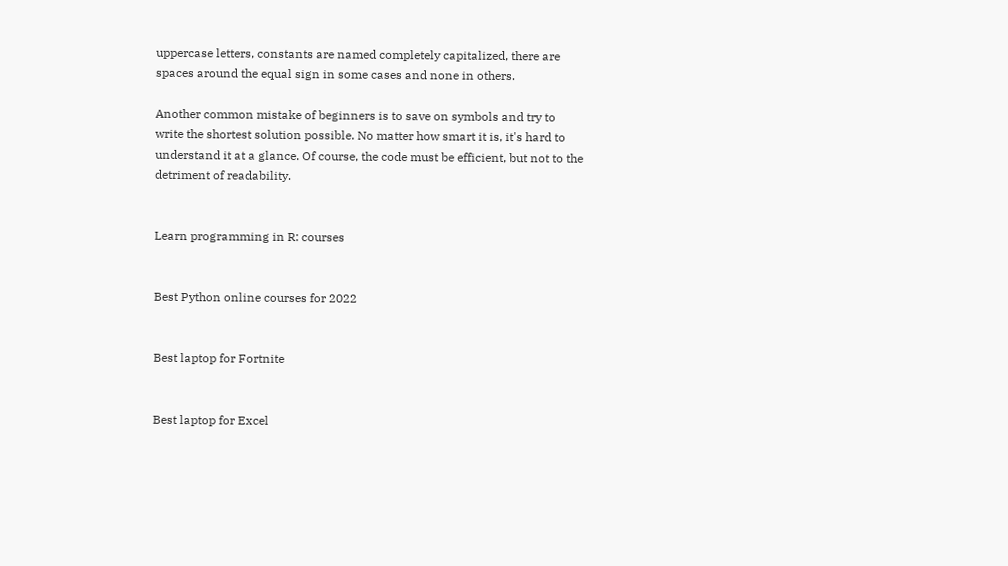uppercase letters, constants are named completely capitalized, there are spaces around the equal sign in some cases and none in others.

Another common mistake of beginners is to save on symbols and try to write the shortest solution possible. No matter how smart it is, it's hard to understand it at a glance. Of course, the code must be efficient, but not to the detriment of readability.


Learn programming in R: courses


Best Python online courses for 2022


Best laptop for Fortnite


Best laptop for Excel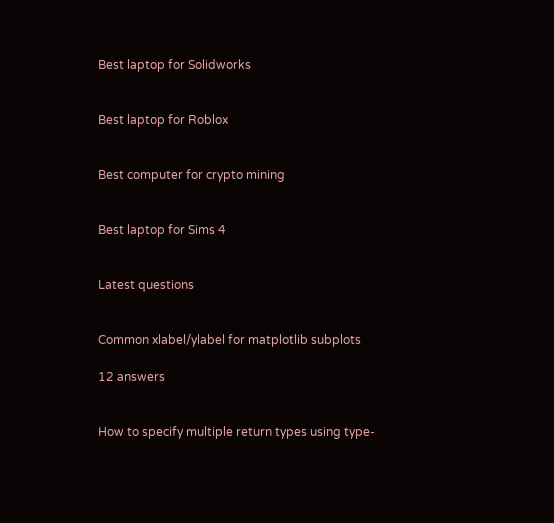Best laptop for Solidworks


Best laptop for Roblox


Best computer for crypto mining


Best laptop for Sims 4


Latest questions


Common xlabel/ylabel for matplotlib subplots

12 answers


How to specify multiple return types using type-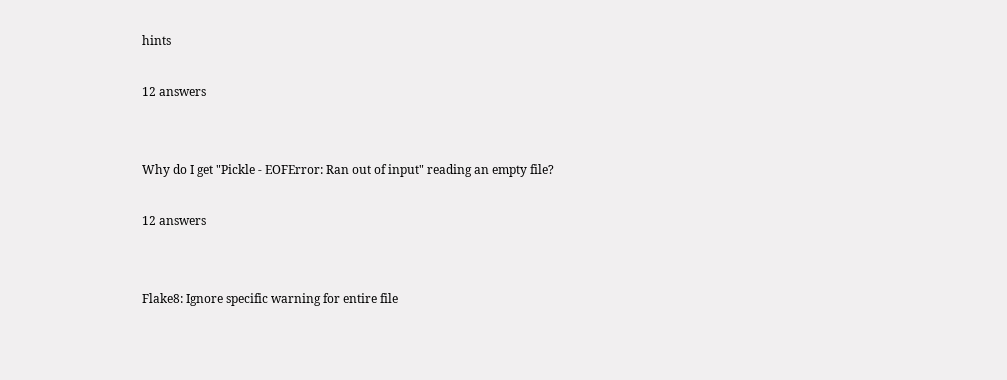hints

12 answers


Why do I get "Pickle - EOFError: Ran out of input" reading an empty file?

12 answers


Flake8: Ignore specific warning for entire file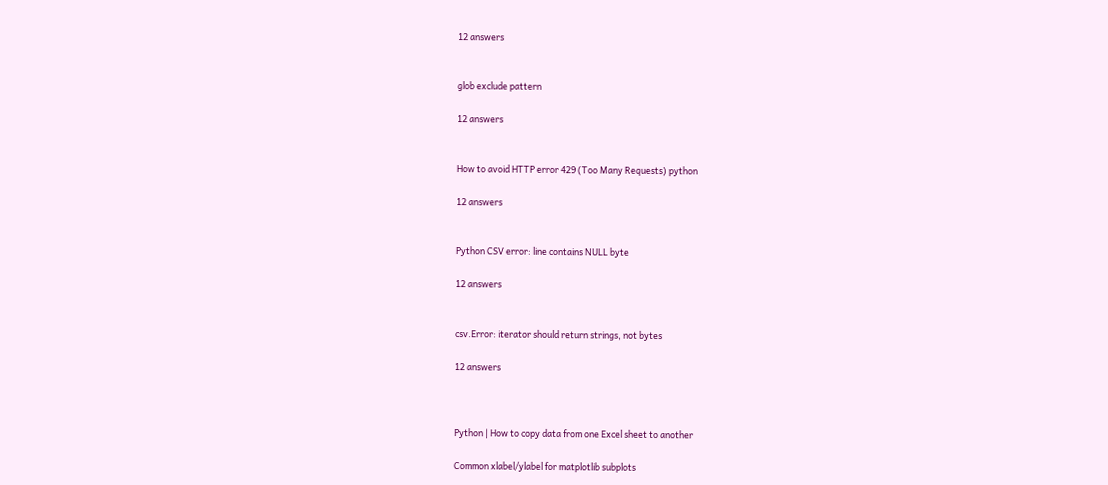12 answers


glob exclude pattern

12 answers


How to avoid HTTP error 429 (Too Many Requests) python

12 answers


Python CSV error: line contains NULL byte

12 answers


csv.Error: iterator should return strings, not bytes

12 answers



Python | How to copy data from one Excel sheet to another

Common xlabel/ylabel for matplotlib subplots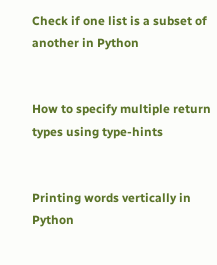Check if one list is a subset of another in Python


How to specify multiple return types using type-hints


Printing words vertically in Python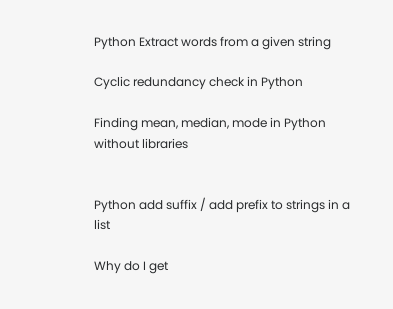Python Extract words from a given string

Cyclic redundancy check in Python

Finding mean, median, mode in Python without libraries


Python add suffix / add prefix to strings in a list

Why do I get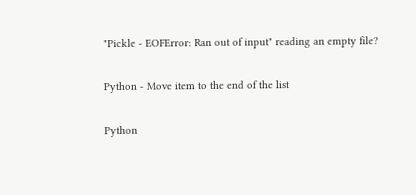"Pickle - EOFError: Ran out of input" reading an empty file?

Python - Move item to the end of the list

Python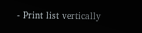- Print list vertically